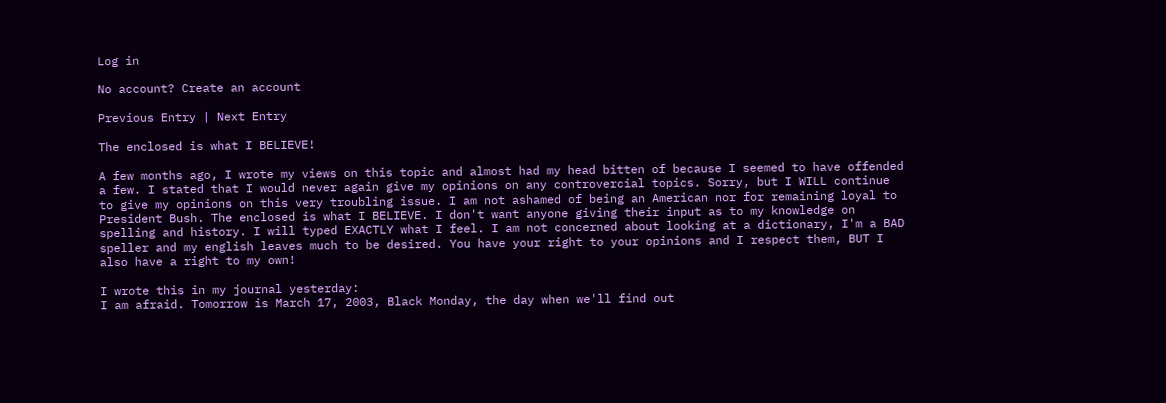Log in

No account? Create an account

Previous Entry | Next Entry

The enclosed is what I BELIEVE!

A few months ago, I wrote my views on this topic and almost had my head bitten of because I seemed to have offended a few. I stated that I would never again give my opinions on any controvercial topics. Sorry, but I WILL continue to give my opinions on this very troubling issue. I am not ashamed of being an American nor for remaining loyal to President Bush. The enclosed is what I BELIEVE. I don't want anyone giving their input as to my knowledge on spelling and history. I will typed EXACTLY what I feel. I am not concerned about looking at a dictionary, I'm a BAD speller and my english leaves much to be desired. You have your right to your opinions and I respect them, BUT I also have a right to my own!

I wrote this in my journal yesterday:
I am afraid. Tomorrow is March 17, 2003, Black Monday, the day when we'll find out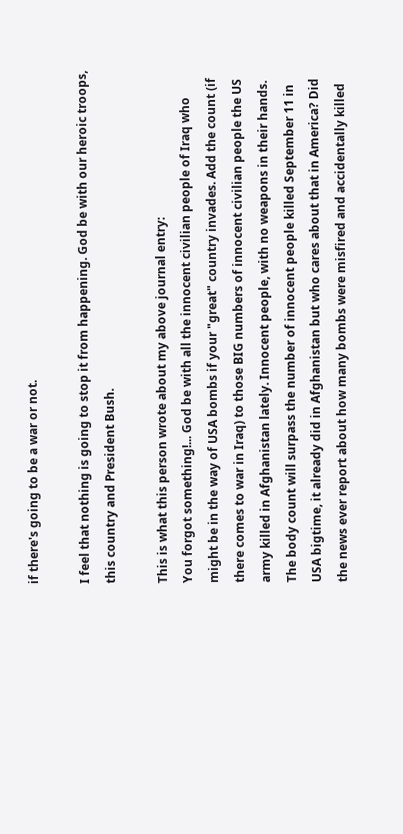if there's going to be a war or not.

I feel that nothing is going to stop it from happening. God be with our heroic troops, this country and President Bush.

This is what this person wrote about my above journal entry:
You forgot something!... God be with all the innocent civilian people of Iraq who might be in the way of USA bombs if your "great" country invades. Add the count (if there comes to war in Iraq) to those BIG numbers of innocent civilian people the US army killed in Afghanistan lately. Innocent people, with no weapons in their hands. The body count will surpass the number of innocent people killed September 11 in USA bigtime, it already did in Afghanistan but who cares about that in America? Did the news ever report about how many bombs were misfired and accidentally killed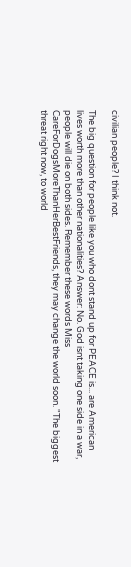civilian people? I think not.

The big question for people like you who dont stand up for PEACE is... are American lives worth more than other nationalities? Answer: No. God isnt taking one side in a war, people will die on both sides. Remember these words Miss CareForDogsMoreThanHerBestFriends, they may change the world soon. "The biggest threat right now, to world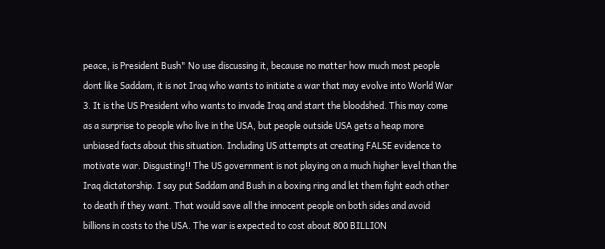peace, is President Bush" No use discussing it, because no matter how much most people dont like Saddam, it is not Iraq who wants to initiate a war that may evolve into World War 3. It is the US President who wants to invade Iraq and start the bloodshed. This may come as a surprise to people who live in the USA, but people outside USA gets a heap more unbiased facts about this situation. Including US attempts at creating FALSE evidence to motivate war. Disgusting!! The US government is not playing on a much higher level than the Iraq dictatorship. I say put Saddam and Bush in a boxing ring and let them fight each other to death if they want. That would save all the innocent people on both sides and avoid billions in costs to the USA. The war is expected to cost about 800 BILLION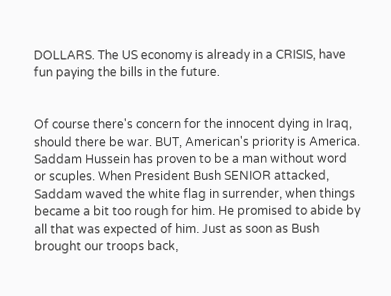DOLLARS. The US economy is already in a CRISIS, have fun paying the bills in the future.


Of course there's concern for the innocent dying in Iraq, should there be war. BUT, American's priority is America. Saddam Hussein has proven to be a man without word or scuples. When President Bush SENIOR attacked, Saddam waved the white flag in surrender, when things became a bit too rough for him. He promised to abide by all that was expected of him. Just as soon as Bush brought our troops back,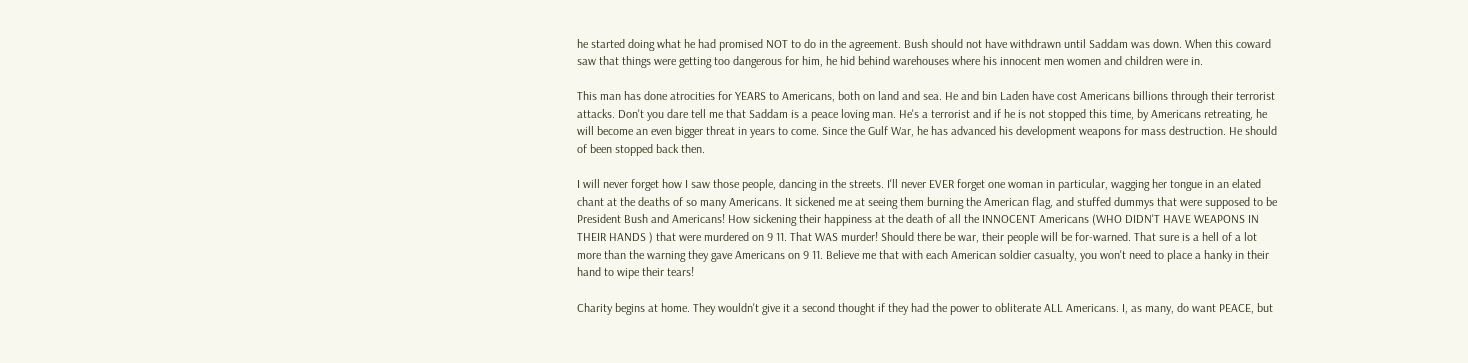he started doing what he had promised NOT to do in the agreement. Bush should not have withdrawn until Saddam was down. When this coward saw that things were getting too dangerous for him, he hid behind warehouses where his innocent men women and children were in.

This man has done atrocities for YEARS to Americans, both on land and sea. He and bin Laden have cost Americans billions through their terrorist attacks. Don't you dare tell me that Saddam is a peace loving man. He's a terrorist and if he is not stopped this time, by Americans retreating, he will become an even bigger threat in years to come. Since the Gulf War, he has advanced his development weapons for mass destruction. He should of been stopped back then.

I will never forget how I saw those people, dancing in the streets. I'll never EVER forget one woman in particular, wagging her tongue in an elated chant at the deaths of so many Americans. It sickened me at seeing them burning the American flag, and stuffed dummys that were supposed to be President Bush and Americans! How sickening their happiness at the death of all the INNOCENT Americans (WHO DIDN'T HAVE WEAPONS IN THEIR HANDS ) that were murdered on 9 11. That WAS murder! Should there be war, their people will be for-warned. That sure is a hell of a lot more than the warning they gave Americans on 9 11. Believe me that with each American soldier casualty, you won't need to place a hanky in their hand to wipe their tears!

Charity begins at home. They wouldn't give it a second thought if they had the power to obliterate ALL Americans. I, as many, do want PEACE, but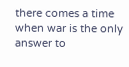there comes a time when war is the only answer to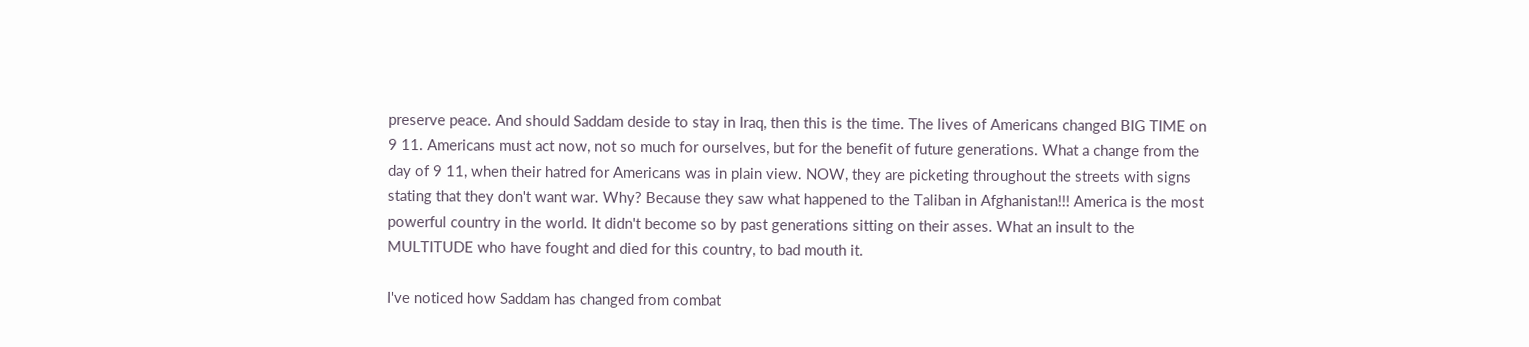preserve peace. And should Saddam deside to stay in Iraq, then this is the time. The lives of Americans changed BIG TIME on 9 11. Americans must act now, not so much for ourselves, but for the benefit of future generations. What a change from the day of 9 11, when their hatred for Americans was in plain view. NOW, they are picketing throughout the streets with signs stating that they don't want war. Why? Because they saw what happened to the Taliban in Afghanistan!!! America is the most powerful country in the world. It didn't become so by past generations sitting on their asses. What an insult to the MULTITUDE who have fought and died for this country, to bad mouth it.

I've noticed how Saddam has changed from combat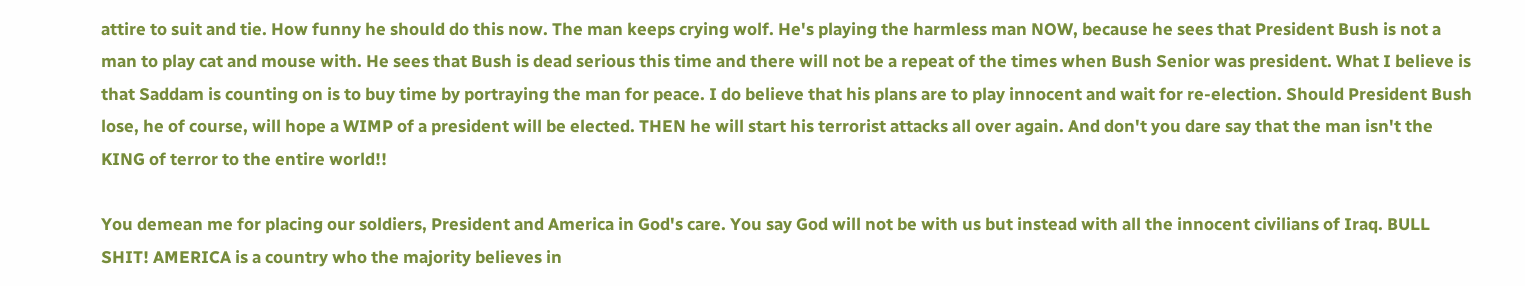attire to suit and tie. How funny he should do this now. The man keeps crying wolf. He's playing the harmless man NOW, because he sees that President Bush is not a man to play cat and mouse with. He sees that Bush is dead serious this time and there will not be a repeat of the times when Bush Senior was president. What I believe is that Saddam is counting on is to buy time by portraying the man for peace. I do believe that his plans are to play innocent and wait for re-election. Should President Bush lose, he of course, will hope a WIMP of a president will be elected. THEN he will start his terrorist attacks all over again. And don't you dare say that the man isn't the KING of terror to the entire world!!

You demean me for placing our soldiers, President and America in God's care. You say God will not be with us but instead with all the innocent civilians of Iraq. BULL SHIT! AMERICA is a country who the majority believes in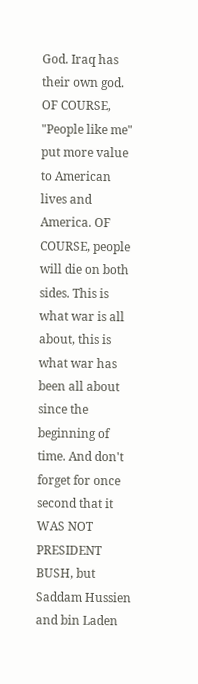God. Iraq has their own god. OF COURSE, "People like me" put more value to American lives and America. OF COURSE, people will die on both sides. This is what war is all about, this is what war has been all about since the beginning of time. And don't forget for once second that it WAS NOT PRESIDENT BUSH, but Saddam Hussien and bin Laden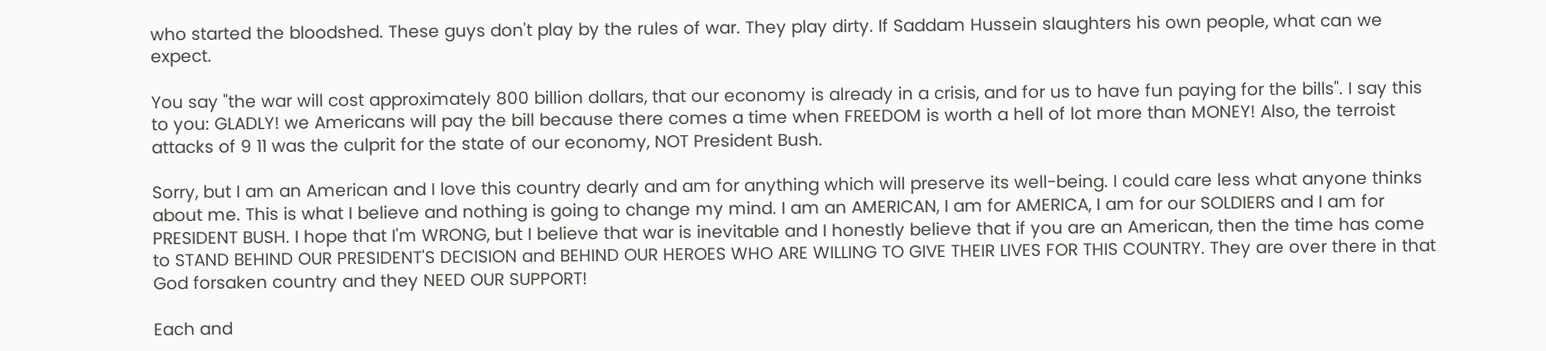who started the bloodshed. These guys don't play by the rules of war. They play dirty. If Saddam Hussein slaughters his own people, what can we expect.

You say "the war will cost approximately 800 billion dollars, that our economy is already in a crisis, and for us to have fun paying for the bills". I say this to you: GLADLY! we Americans will pay the bill because there comes a time when FREEDOM is worth a hell of lot more than MONEY! Also, the terroist attacks of 9 11 was the culprit for the state of our economy, NOT President Bush.

Sorry, but I am an American and I love this country dearly and am for anything which will preserve its well-being. I could care less what anyone thinks about me. This is what I believe and nothing is going to change my mind. I am an AMERICAN, I am for AMERICA, I am for our SOLDIERS and I am for PRESIDENT BUSH. I hope that I'm WRONG, but I believe that war is inevitable and I honestly believe that if you are an American, then the time has come to STAND BEHIND OUR PRESIDENT'S DECISION and BEHIND OUR HEROES WHO ARE WILLING TO GIVE THEIR LIVES FOR THIS COUNTRY. They are over there in that God forsaken country and they NEED OUR SUPPORT!

Each and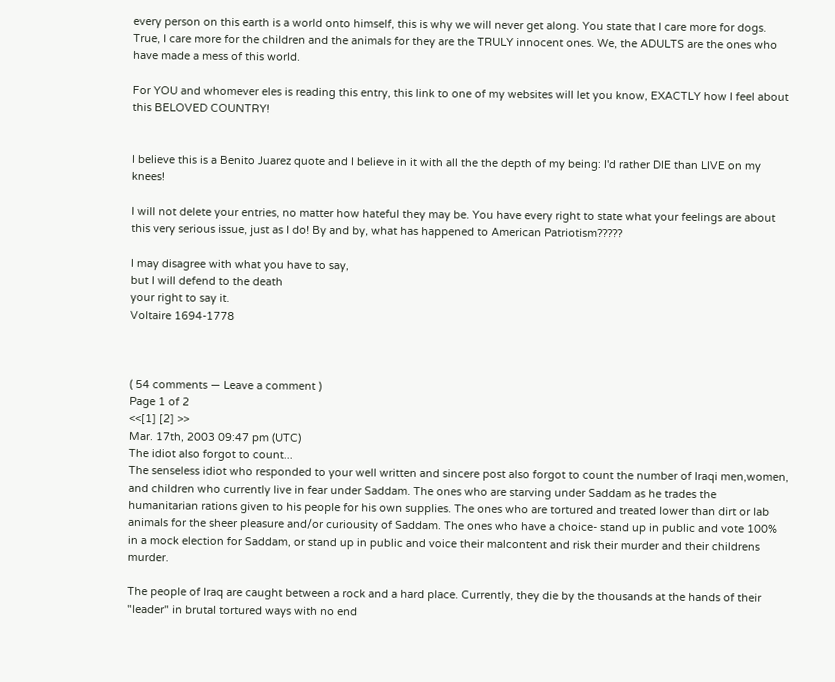every person on this earth is a world onto himself, this is why we will never get along. You state that I care more for dogs. True, I care more for the children and the animals for they are the TRULY innocent ones. We, the ADULTS are the ones who have made a mess of this world.

For YOU and whomever eles is reading this entry, this link to one of my websites will let you know, EXACTLY how I feel about this BELOVED COUNTRY!


I believe this is a Benito Juarez quote and I believe in it with all the the depth of my being: I'd rather DIE than LIVE on my knees!

I will not delete your entries, no matter how hateful they may be. You have every right to state what your feelings are about this very serious issue, just as I do! By and by, what has happened to American Patriotism?????

I may disagree with what you have to say,
but I will defend to the death
your right to say it.
Voltaire 1694-1778



( 54 comments — Leave a comment )
Page 1 of 2
<<[1] [2] >>
Mar. 17th, 2003 09:47 pm (UTC)
The idiot also forgot to count...
The senseless idiot who responded to your well written and sincere post also forgot to count the number of Iraqi men,women, and children who currently live in fear under Saddam. The ones who are starving under Saddam as he trades the humanitarian rations given to his people for his own supplies. The ones who are tortured and treated lower than dirt or lab animals for the sheer pleasure and/or curiousity of Saddam. The ones who have a choice- stand up in public and vote 100% in a mock election for Saddam, or stand up in public and voice their malcontent and risk their murder and their childrens murder.

The people of Iraq are caught between a rock and a hard place. Currently, they die by the thousands at the hands of their "leader" in brutal tortured ways with no end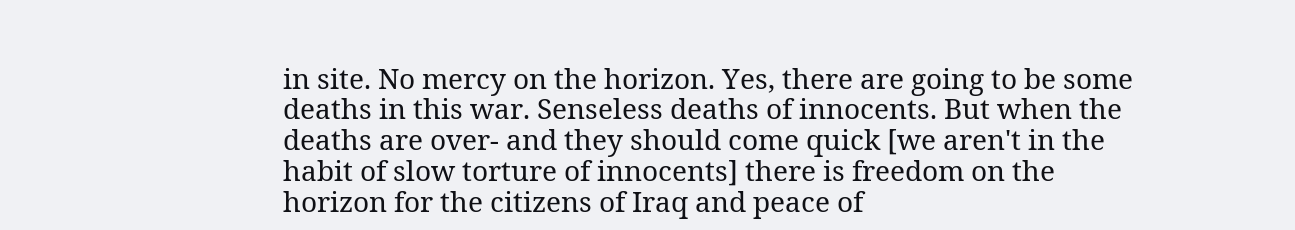in site. No mercy on the horizon. Yes, there are going to be some deaths in this war. Senseless deaths of innocents. But when the deaths are over- and they should come quick [we aren't in the habit of slow torture of innocents] there is freedom on the horizon for the citizens of Iraq and peace of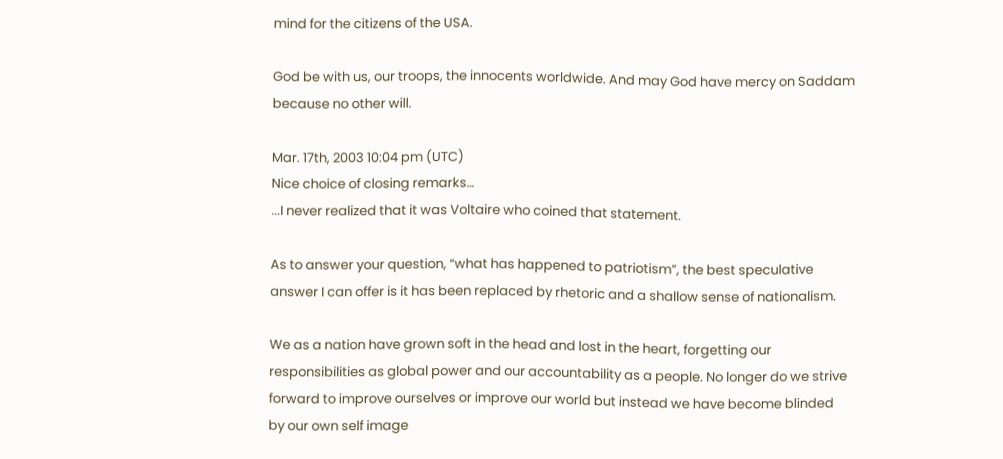mind for the citizens of the USA.

God be with us, our troops, the innocents worldwide. And may God have mercy on Saddam because no other will.

Mar. 17th, 2003 10:04 pm (UTC)
Nice choice of closing remarks…
...I never realized that it was Voltaire who coined that statement.

As to answer your question, “what has happened to patriotism”, the best speculative answer I can offer is it has been replaced by rhetoric and a shallow sense of nationalism.

We as a nation have grown soft in the head and lost in the heart, forgetting our responsibilities as global power and our accountability as a people. No longer do we strive forward to improve ourselves or improve our world but instead we have become blinded by our own self image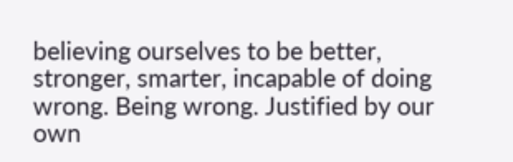believing ourselves to be better, stronger, smarter, incapable of doing wrong. Being wrong. Justified by our own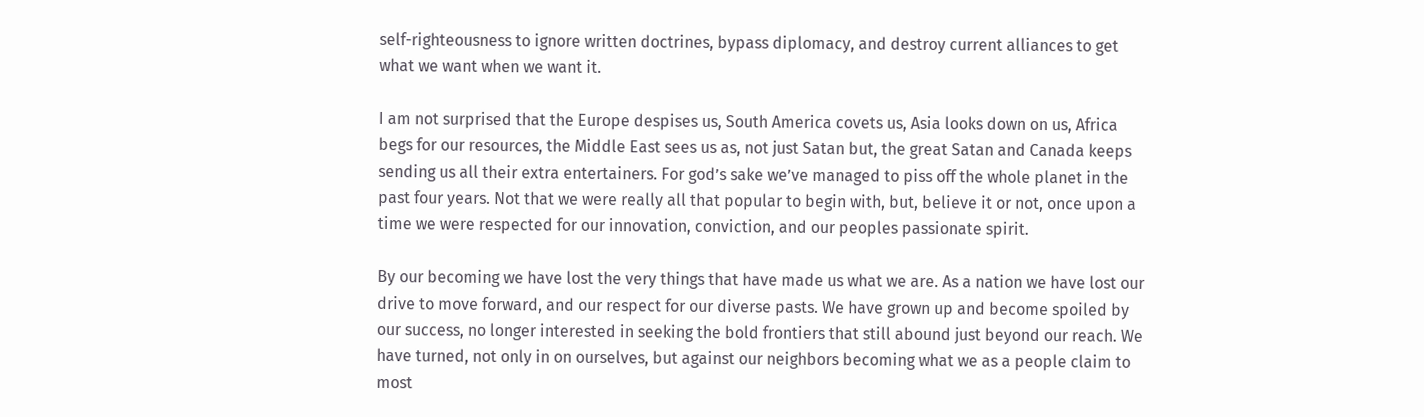self-righteousness to ignore written doctrines, bypass diplomacy, and destroy current alliances to get what we want when we want it.

I am not surprised that the Europe despises us, South America covets us, Asia looks down on us, Africa begs for our resources, the Middle East sees us as, not just Satan but, the great Satan and Canada keeps sending us all their extra entertainers. For god’s sake we’ve managed to piss off the whole planet in the past four years. Not that we were really all that popular to begin with, but, believe it or not, once upon a time we were respected for our innovation, conviction, and our peoples passionate spirit.

By our becoming we have lost the very things that have made us what we are. As a nation we have lost our drive to move forward, and our respect for our diverse pasts. We have grown up and become spoiled by our success, no longer interested in seeking the bold frontiers that still abound just beyond our reach. We have turned, not only in on ourselves, but against our neighbors becoming what we as a people claim to most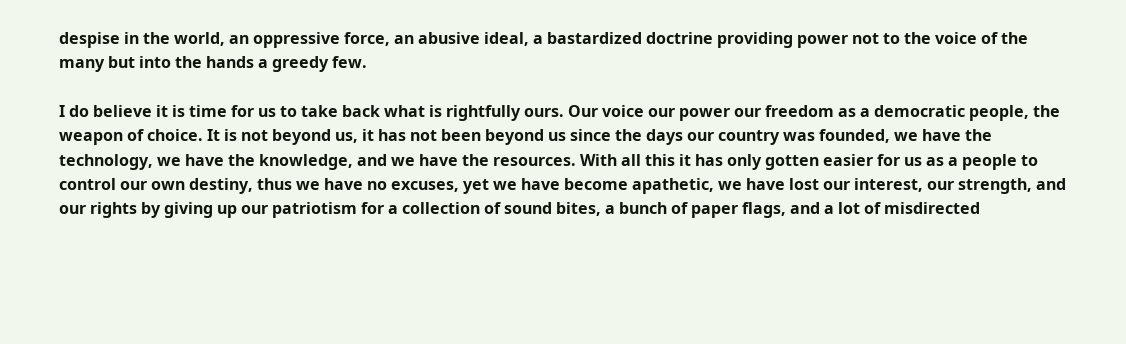despise in the world, an oppressive force, an abusive ideal, a bastardized doctrine providing power not to the voice of the many but into the hands a greedy few.

I do believe it is time for us to take back what is rightfully ours. Our voice our power our freedom as a democratic people, the weapon of choice. It is not beyond us, it has not been beyond us since the days our country was founded, we have the technology, we have the knowledge, and we have the resources. With all this it has only gotten easier for us as a people to control our own destiny, thus we have no excuses, yet we have become apathetic, we have lost our interest, our strength, and our rights by giving up our patriotism for a collection of sound bites, a bunch of paper flags, and a lot of misdirected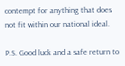contempt for anything that does not fit within our national ideal.

P.S. Good luck and a safe return to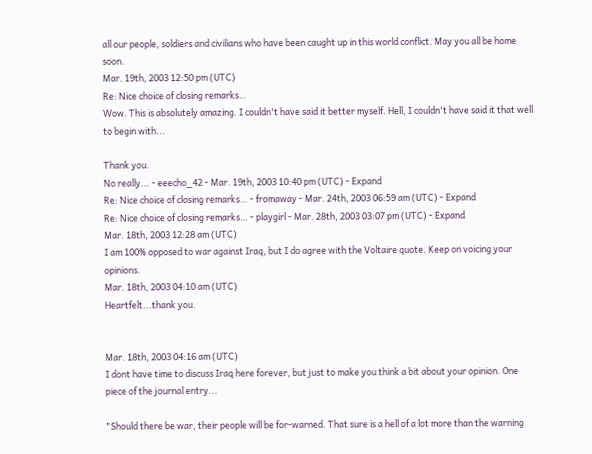all our people, soldiers and civilians who have been caught up in this world conflict. May you all be home soon.
Mar. 19th, 2003 12:50 pm (UTC)
Re: Nice choice of closing remarks…
Wow. This is absolutely amazing. I couldn't have said it better myself. Hell, I couldn't have said it that well to begin with...

Thank you.
No really... - eeecho_42 - Mar. 19th, 2003 10:40 pm (UTC) - Expand
Re: Nice choice of closing remarks… - fromaway - Mar. 24th, 2003 06:59 am (UTC) - Expand
Re: Nice choice of closing remarks… - playgirl - Mar. 28th, 2003 03:07 pm (UTC) - Expand
Mar. 18th, 2003 12:28 am (UTC)
I am 100% opposed to war against Iraq, but I do agree with the Voltaire quote. Keep on voicing your opinions.
Mar. 18th, 2003 04:10 am (UTC)
Heartfelt...thank you.


Mar. 18th, 2003 04:16 am (UTC)
I dont have time to discuss Iraq here forever, but just to make you think a bit about your opinion. One piece of the journal entry...

"Should there be war, their people will be for-warned. That sure is a hell of a lot more than the warning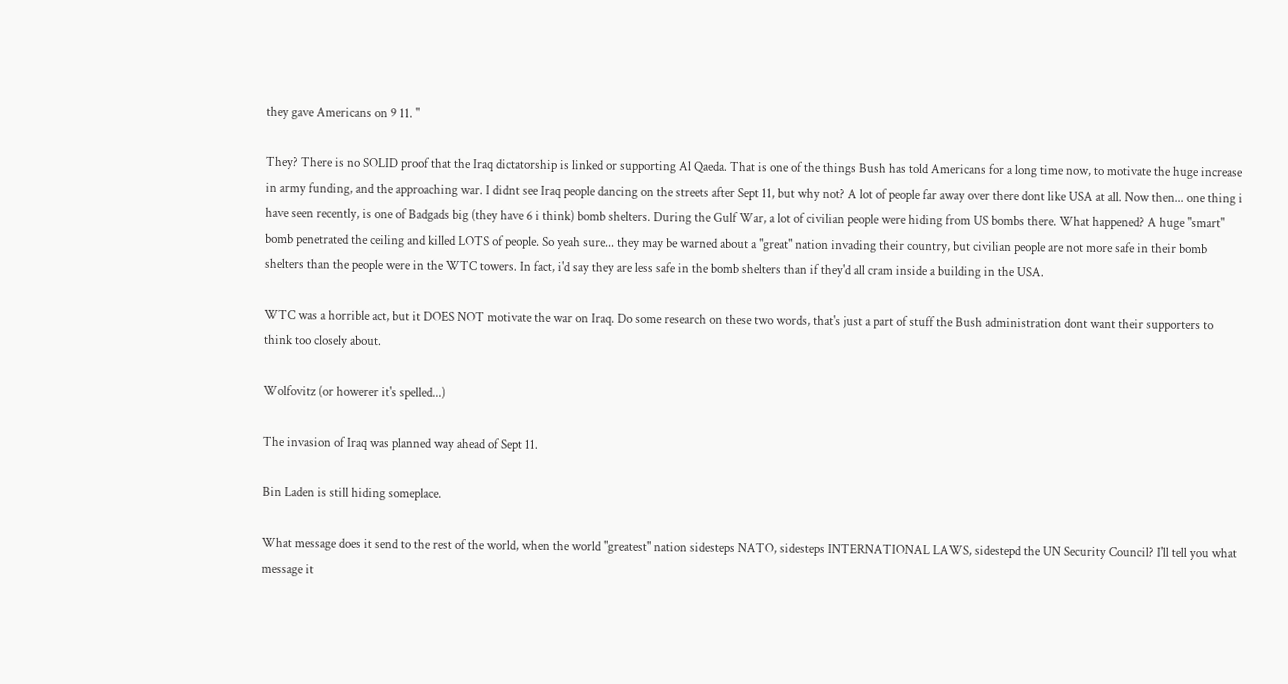they gave Americans on 9 11. "

They? There is no SOLID proof that the Iraq dictatorship is linked or supporting Al Qaeda. That is one of the things Bush has told Americans for a long time now, to motivate the huge increase in army funding, and the approaching war. I didnt see Iraq people dancing on the streets after Sept 11, but why not? A lot of people far away over there dont like USA at all. Now then... one thing i have seen recently, is one of Badgads big (they have 6 i think) bomb shelters. During the Gulf War, a lot of civilian people were hiding from US bombs there. What happened? A huge "smart" bomb penetrated the ceiling and killed LOTS of people. So yeah sure... they may be warned about a "great" nation invading their country, but civilian people are not more safe in their bomb shelters than the people were in the WTC towers. In fact, i'd say they are less safe in the bomb shelters than if they'd all cram inside a building in the USA.

WTC was a horrible act, but it DOES NOT motivate the war on Iraq. Do some research on these two words, that's just a part of stuff the Bush administration dont want their supporters to think too closely about.

Wolfovitz (or howerer it's spelled...)

The invasion of Iraq was planned way ahead of Sept 11.

Bin Laden is still hiding someplace.

What message does it send to the rest of the world, when the world "greatest" nation sidesteps NATO, sidesteps INTERNATIONAL LAWS, sidestepd the UN Security Council? I'll tell you what message it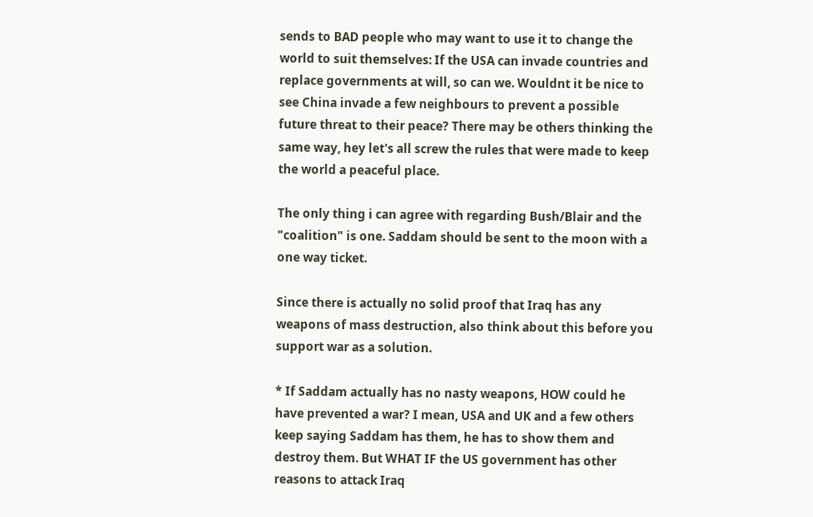sends to BAD people who may want to use it to change the world to suit themselves: If the USA can invade countries and replace governments at will, so can we. Wouldnt it be nice to see China invade a few neighbours to prevent a possible future threat to their peace? There may be others thinking the same way, hey let's all screw the rules that were made to keep the world a peaceful place.

The only thing i can agree with regarding Bush/Blair and the "coalition" is one. Saddam should be sent to the moon with a one way ticket.

Since there is actually no solid proof that Iraq has any weapons of mass destruction, also think about this before you support war as a solution.

* If Saddam actually has no nasty weapons, HOW could he have prevented a war? I mean, USA and UK and a few others keep saying Saddam has them, he has to show them and destroy them. But WHAT IF the US government has other reasons to attack Iraq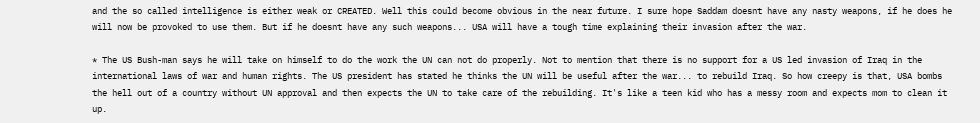and the so called intelligence is either weak or CREATED. Well this could become obvious in the near future. I sure hope Saddam doesnt have any nasty weapons, if he does he will now be provoked to use them. But if he doesnt have any such weapons... USA will have a tough time explaining their invasion after the war.

* The US Bush-man says he will take on himself to do the work the UN can not do properly. Not to mention that there is no support for a US led invasion of Iraq in the international laws of war and human rights. The US president has stated he thinks the UN will be useful after the war... to rebuild Iraq. So how creepy is that, USA bombs the hell out of a country without UN approval and then expects the UN to take care of the rebuilding. It's like a teen kid who has a messy room and expects mom to clean it up.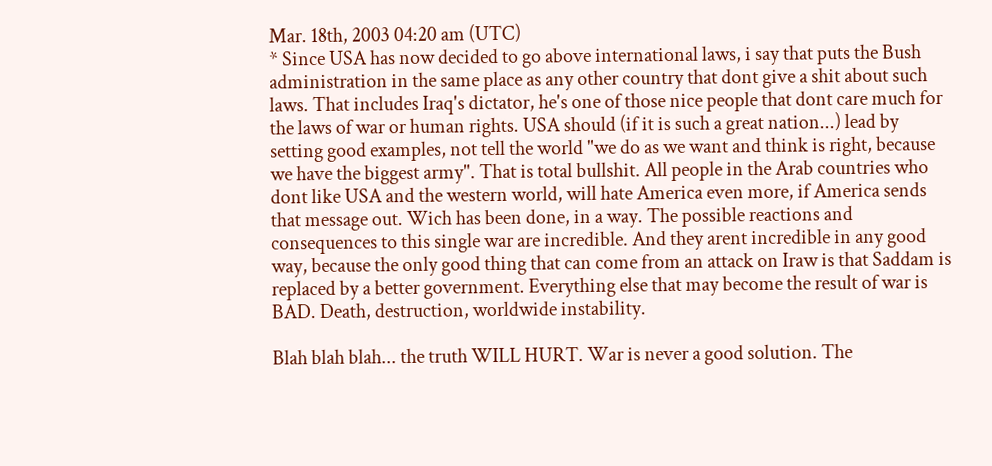Mar. 18th, 2003 04:20 am (UTC)
* Since USA has now decided to go above international laws, i say that puts the Bush administration in the same place as any other country that dont give a shit about such laws. That includes Iraq's dictator, he's one of those nice people that dont care much for the laws of war or human rights. USA should (if it is such a great nation...) lead by setting good examples, not tell the world "we do as we want and think is right, because we have the biggest army". That is total bullshit. All people in the Arab countries who dont like USA and the western world, will hate America even more, if America sends that message out. Wich has been done, in a way. The possible reactions and consequences to this single war are incredible. And they arent incredible in any good way, because the only good thing that can come from an attack on Iraw is that Saddam is replaced by a better government. Everything else that may become the result of war is BAD. Death, destruction, worldwide instability.

Blah blah blah... the truth WILL HURT. War is never a good solution. The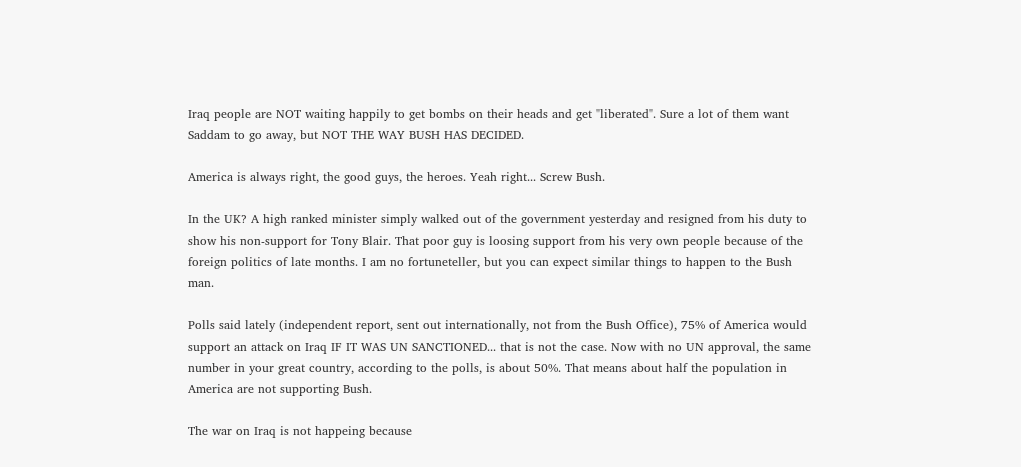Iraq people are NOT waiting happily to get bombs on their heads and get "liberated". Sure a lot of them want Saddam to go away, but NOT THE WAY BUSH HAS DECIDED.

America is always right, the good guys, the heroes. Yeah right... Screw Bush.

In the UK? A high ranked minister simply walked out of the government yesterday and resigned from his duty to show his non-support for Tony Blair. That poor guy is loosing support from his very own people because of the foreign politics of late months. I am no fortuneteller, but you can expect similar things to happen to the Bush man.

Polls said lately (independent report, sent out internationally, not from the Bush Office), 75% of America would support an attack on Iraq IF IT WAS UN SANCTIONED... that is not the case. Now with no UN approval, the same number in your great country, according to the polls, is about 50%. That means about half the population in America are not supporting Bush.

The war on Iraq is not happeing because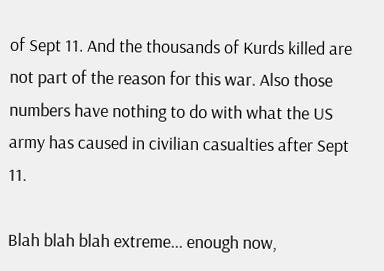of Sept 11. And the thousands of Kurds killed are not part of the reason for this war. Also those numbers have nothing to do with what the US army has caused in civilian casualties after Sept 11.

Blah blah blah extreme... enough now,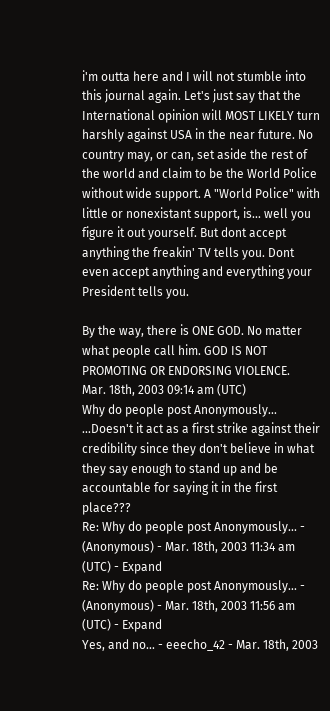i'm outta here and I will not stumble into this journal again. Let's just say that the International opinion will MOST LIKELY turn harshly against USA in the near future. No country may, or can, set aside the rest of the world and claim to be the World Police without wide support. A "World Police" with little or nonexistant support, is... well you figure it out yourself. But dont accept anything the freakin' TV tells you. Dont even accept anything and everything your President tells you.

By the way, there is ONE GOD. No matter what people call him. GOD IS NOT PROMOTING OR ENDORSING VIOLENCE.
Mar. 18th, 2003 09:14 am (UTC)
Why do people post Anonymously...
...Doesn't it act as a first strike against their credibility since they don't believe in what they say enough to stand up and be accountable for saying it in the first place???
Re: Why do people post Anonymously... - (Anonymous) - Mar. 18th, 2003 11:34 am (UTC) - Expand
Re: Why do people post Anonymously... - (Anonymous) - Mar. 18th, 2003 11:56 am (UTC) - Expand
Yes, and no... - eeecho_42 - Mar. 18th, 2003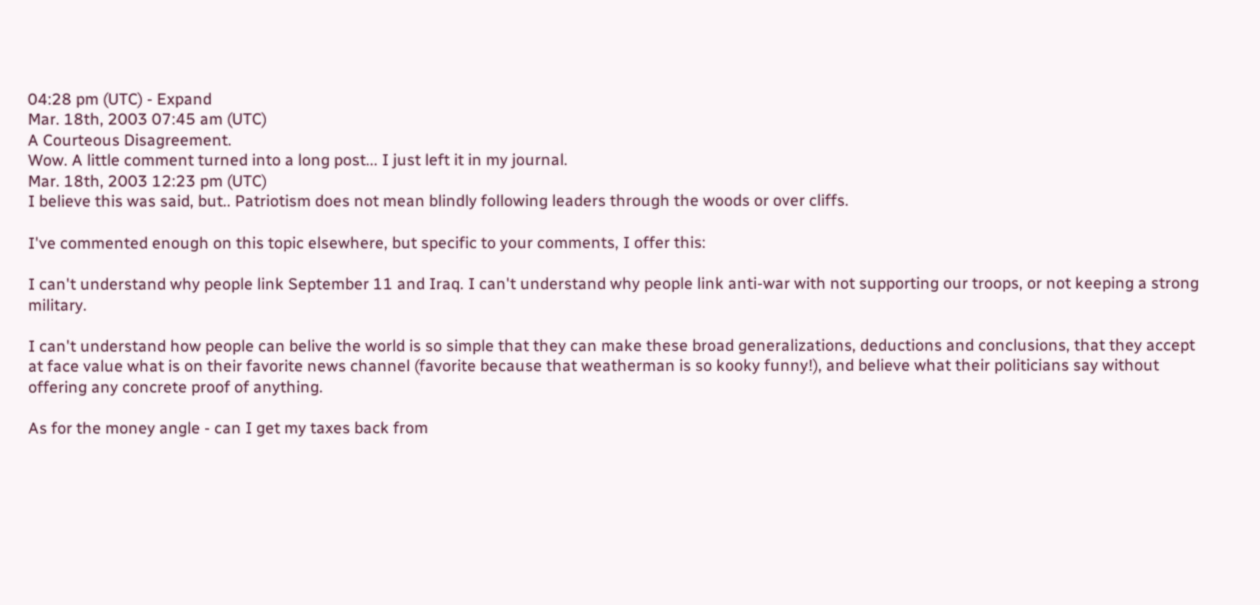04:28 pm (UTC) - Expand
Mar. 18th, 2003 07:45 am (UTC)
A Courteous Disagreement.
Wow. A little comment turned into a long post... I just left it in my journal.
Mar. 18th, 2003 12:23 pm (UTC)
I believe this was said, but.. Patriotism does not mean blindly following leaders through the woods or over cliffs.

I've commented enough on this topic elsewhere, but specific to your comments, I offer this:

I can't understand why people link September 11 and Iraq. I can't understand why people link anti-war with not supporting our troops, or not keeping a strong military.

I can't understand how people can belive the world is so simple that they can make these broad generalizations, deductions and conclusions, that they accept at face value what is on their favorite news channel (favorite because that weatherman is so kooky funny!), and believe what their politicians say without offering any concrete proof of anything.

As for the money angle - can I get my taxes back from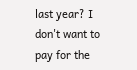last year? I don't want to pay for the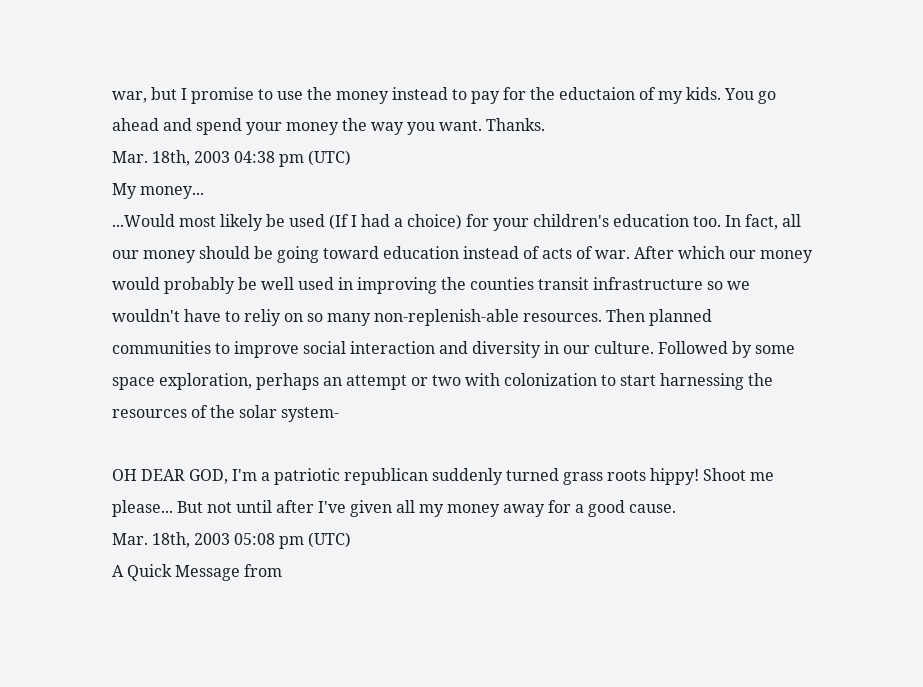war, but I promise to use the money instead to pay for the eductaion of my kids. You go ahead and spend your money the way you want. Thanks.
Mar. 18th, 2003 04:38 pm (UTC)
My money...
...Would most likely be used (If I had a choice) for your children's education too. In fact, all our money should be going toward education instead of acts of war. After which our money would probably be well used in improving the counties transit infrastructure so we wouldn't have to reliy on so many non-replenish-able resources. Then planned communities to improve social interaction and diversity in our culture. Followed by some space exploration, perhaps an attempt or two with colonization to start harnessing the resources of the solar system-

OH DEAR GOD, I'm a patriotic republican suddenly turned grass roots hippy! Shoot me please... But not until after I've given all my money away for a good cause.
Mar. 18th, 2003 05:08 pm (UTC)
A Quick Message from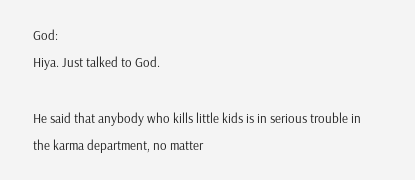God:
Hiya. Just talked to God.

He said that anybody who kills little kids is in serious trouble in the karma department, no matter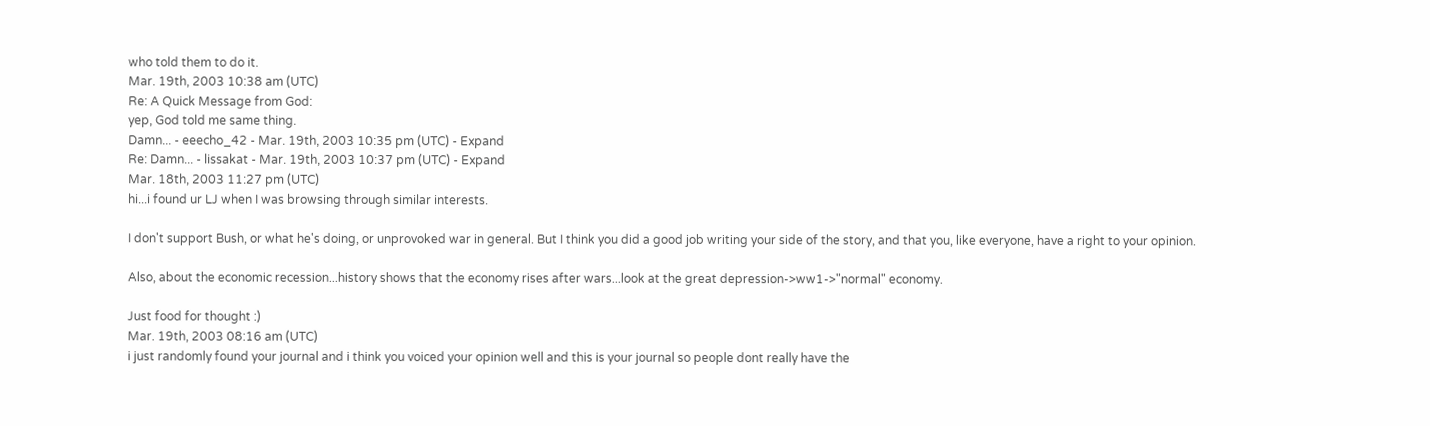who told them to do it.
Mar. 19th, 2003 10:38 am (UTC)
Re: A Quick Message from God:
yep, God told me same thing.
Damn... - eeecho_42 - Mar. 19th, 2003 10:35 pm (UTC) - Expand
Re: Damn... - lissakat - Mar. 19th, 2003 10:37 pm (UTC) - Expand
Mar. 18th, 2003 11:27 pm (UTC)
hi...i found ur LJ when I was browsing through similar interests.

I don't support Bush, or what he's doing, or unprovoked war in general. But I think you did a good job writing your side of the story, and that you, like everyone, have a right to your opinion.

Also, about the economic recession...history shows that the economy rises after wars...look at the great depression->ww1->"normal" economy.

Just food for thought :)
Mar. 19th, 2003 08:16 am (UTC)
i just randomly found your journal and i think you voiced your opinion well and this is your journal so people dont really have the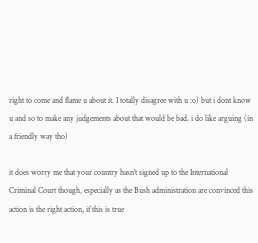right to come and flame u about it. I totally disagree with u :o) but i dont know u and so to make any judgements about that would be bad. i do like arguing (in a friendly way tho)

it does worry me that your country hasn't signed up to the International Criminal Court though, especially as the Bush administration are convinced this action is the right action, if this is true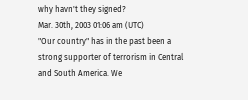why havn't they signed?
Mar. 30th, 2003 01:06 am (UTC)
"Our country" has in the past been a strong supporter of terrorism in Central and South America. We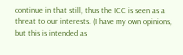continue in that still, thus the ICC is seen as a threat to our interests. (I have my own opinions, but this is intended as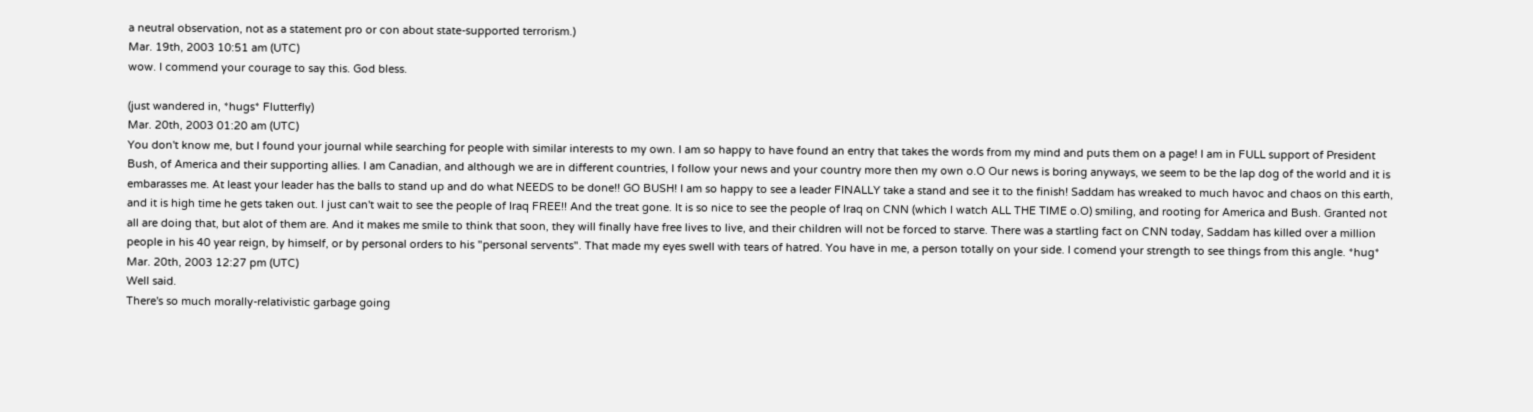a neutral observation, not as a statement pro or con about state-supported terrorism.)
Mar. 19th, 2003 10:51 am (UTC)
wow. I commend your courage to say this. God bless.

(just wandered in, *hugs* Flutterfly)
Mar. 20th, 2003 01:20 am (UTC)
You don't know me, but I found your journal while searching for people with similar interests to my own. I am so happy to have found an entry that takes the words from my mind and puts them on a page! I am in FULL support of President Bush, of America and their supporting allies. I am Canadian, and although we are in different countries, I follow your news and your country more then my own o.O Our news is boring anyways, we seem to be the lap dog of the world and it is embarasses me. At least your leader has the balls to stand up and do what NEEDS to be done!! GO BUSH! I am so happy to see a leader FINALLY take a stand and see it to the finish! Saddam has wreaked to much havoc and chaos on this earth, and it is high time he gets taken out. I just can't wait to see the people of Iraq FREE!! And the treat gone. It is so nice to see the people of Iraq on CNN (which I watch ALL THE TIME o.O) smiling, and rooting for America and Bush. Granted not all are doing that, but alot of them are. And it makes me smile to think that soon, they will finally have free lives to live, and their children will not be forced to starve. There was a startling fact on CNN today, Saddam has killed over a million people in his 40 year reign, by himself, or by personal orders to his "personal servents". That made my eyes swell with tears of hatred. You have in me, a person totally on your side. I comend your strength to see things from this angle. *hug*
Mar. 20th, 2003 12:27 pm (UTC)
Well said.
There's so much morally-relativistic garbage going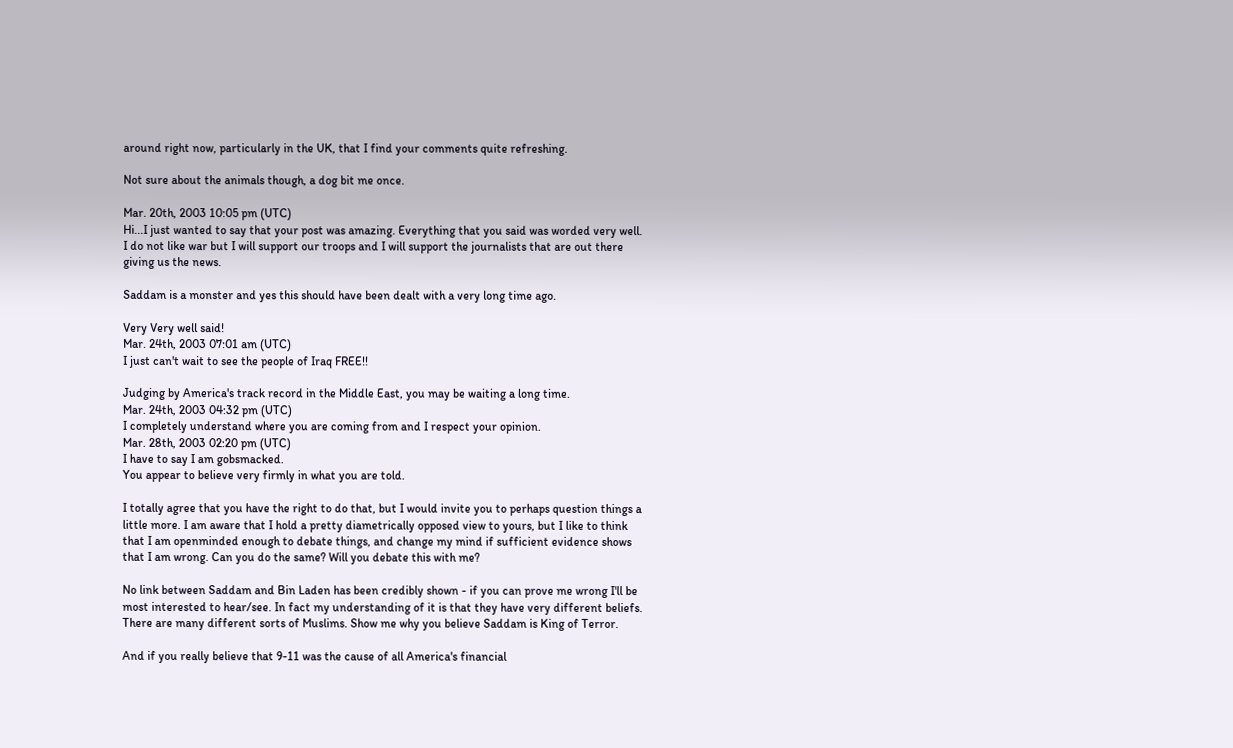around right now, particularly in the UK, that I find your comments quite refreshing.

Not sure about the animals though, a dog bit me once.

Mar. 20th, 2003 10:05 pm (UTC)
Hi...I just wanted to say that your post was amazing. Everything that you said was worded very well. I do not like war but I will support our troops and I will support the journalists that are out there giving us the news.

Saddam is a monster and yes this should have been dealt with a very long time ago.

Very Very well said!
Mar. 24th, 2003 07:01 am (UTC)
I just can't wait to see the people of Iraq FREE!!

Judging by America's track record in the Middle East, you may be waiting a long time.
Mar. 24th, 2003 04:32 pm (UTC)
I completely understand where you are coming from and I respect your opinion.
Mar. 28th, 2003 02:20 pm (UTC)
I have to say I am gobsmacked.
You appear to believe very firmly in what you are told.

I totally agree that you have the right to do that, but I would invite you to perhaps question things a little more. I am aware that I hold a pretty diametrically opposed view to yours, but I like to think that I am openminded enough to debate things, and change my mind if sufficient evidence shows that I am wrong. Can you do the same? Will you debate this with me?

No link between Saddam and Bin Laden has been credibly shown - if you can prove me wrong I'll be most interested to hear/see. In fact my understanding of it is that they have very different beliefs. There are many different sorts of Muslims. Show me why you believe Saddam is King of Terror.

And if you really believe that 9-11 was the cause of all America's financial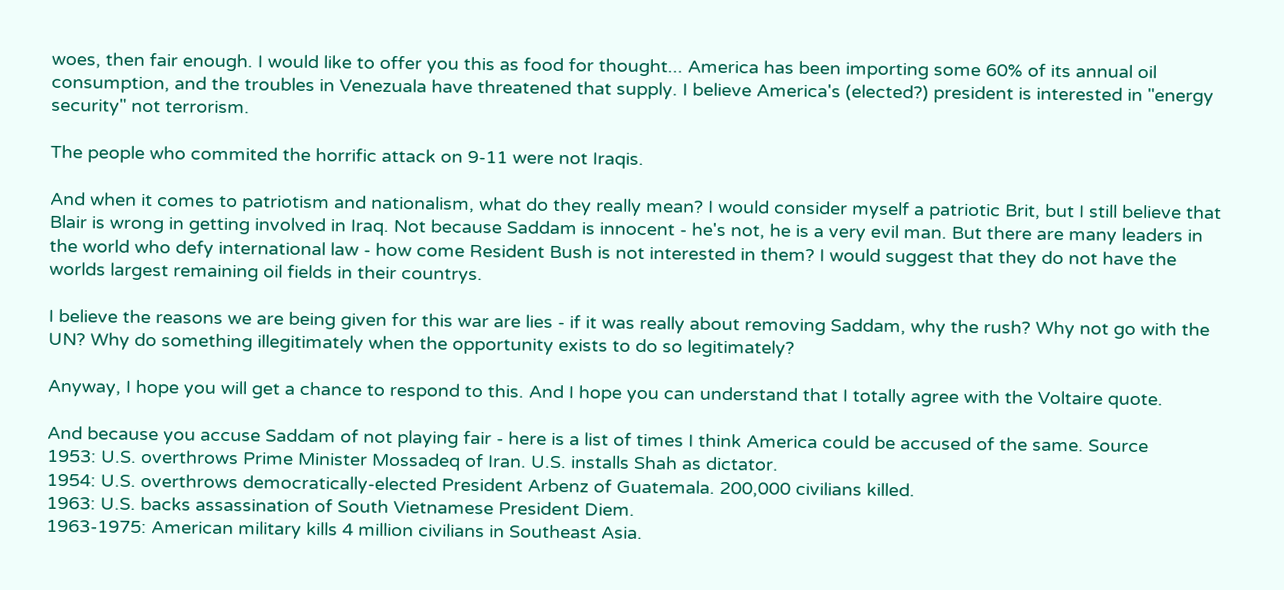woes, then fair enough. I would like to offer you this as food for thought... America has been importing some 60% of its annual oil consumption, and the troubles in Venezuala have threatened that supply. I believe America's (elected?) president is interested in "energy security" not terrorism.

The people who commited the horrific attack on 9-11 were not Iraqis.

And when it comes to patriotism and nationalism, what do they really mean? I would consider myself a patriotic Brit, but I still believe that Blair is wrong in getting involved in Iraq. Not because Saddam is innocent - he's not, he is a very evil man. But there are many leaders in the world who defy international law - how come Resident Bush is not interested in them? I would suggest that they do not have the worlds largest remaining oil fields in their countrys.

I believe the reasons we are being given for this war are lies - if it was really about removing Saddam, why the rush? Why not go with the UN? Why do something illegitimately when the opportunity exists to do so legitimately?

Anyway, I hope you will get a chance to respond to this. And I hope you can understand that I totally agree with the Voltaire quote.

And because you accuse Saddam of not playing fair - here is a list of times I think America could be accused of the same. Source
1953: U.S. overthrows Prime Minister Mossadeq of Iran. U.S. installs Shah as dictator.
1954: U.S. overthrows democratically-elected President Arbenz of Guatemala. 200,000 civilians killed.
1963: U.S. backs assassination of South Vietnamese President Diem.
1963-1975: American military kills 4 million civilians in Southeast Asia.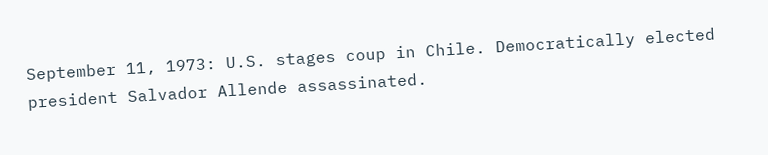September 11, 1973: U.S. stages coup in Chile. Democratically elected president Salvador Allende assassinated.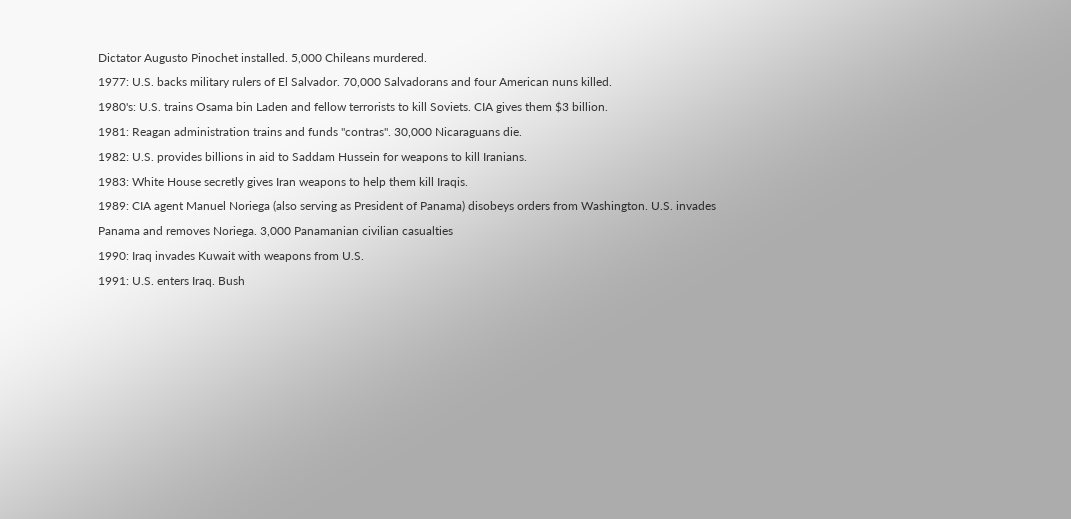Dictator Augusto Pinochet installed. 5,000 Chileans murdered.
1977: U.S. backs military rulers of El Salvador. 70,000 Salvadorans and four American nuns killed.
1980's: U.S. trains Osama bin Laden and fellow terrorists to kill Soviets. CIA gives them $3 billion.
1981: Reagan administration trains and funds "contras". 30,000 Nicaraguans die.
1982: U.S. provides billions in aid to Saddam Hussein for weapons to kill Iranians.
1983: White House secretly gives Iran weapons to help them kill Iraqis.
1989: CIA agent Manuel Noriega (also serving as President of Panama) disobeys orders from Washington. U.S. invades Panama and removes Noriega. 3,000 Panamanian civilian casualties
1990: Iraq invades Kuwait with weapons from U.S.
1991: U.S. enters Iraq. Bush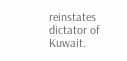reinstates dictator of Kuwait.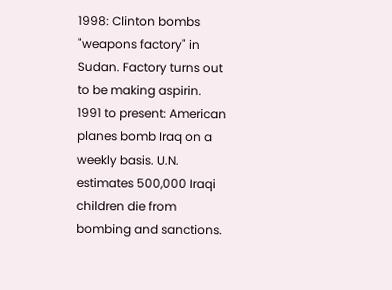1998: Clinton bombs "weapons factory" in Sudan. Factory turns out to be making aspirin.
1991 to present: American planes bomb Iraq on a weekly basis. U.N. estimates 500,000 Iraqi children die from bombing and sanctions.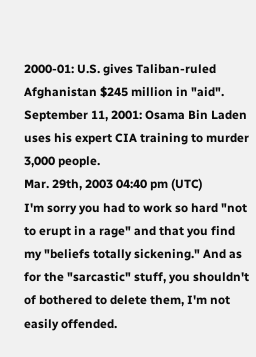2000-01: U.S. gives Taliban-ruled Afghanistan $245 million in "aid".
September 11, 2001: Osama Bin Laden uses his expert CIA training to murder 3,000 people.
Mar. 29th, 2003 04:40 pm (UTC)
I'm sorry you had to work so hard "not to erupt in a rage" and that you find my "beliefs totally sickening." And as for the "sarcastic" stuff, you shouldn't of bothered to delete them, I'm not easily offended.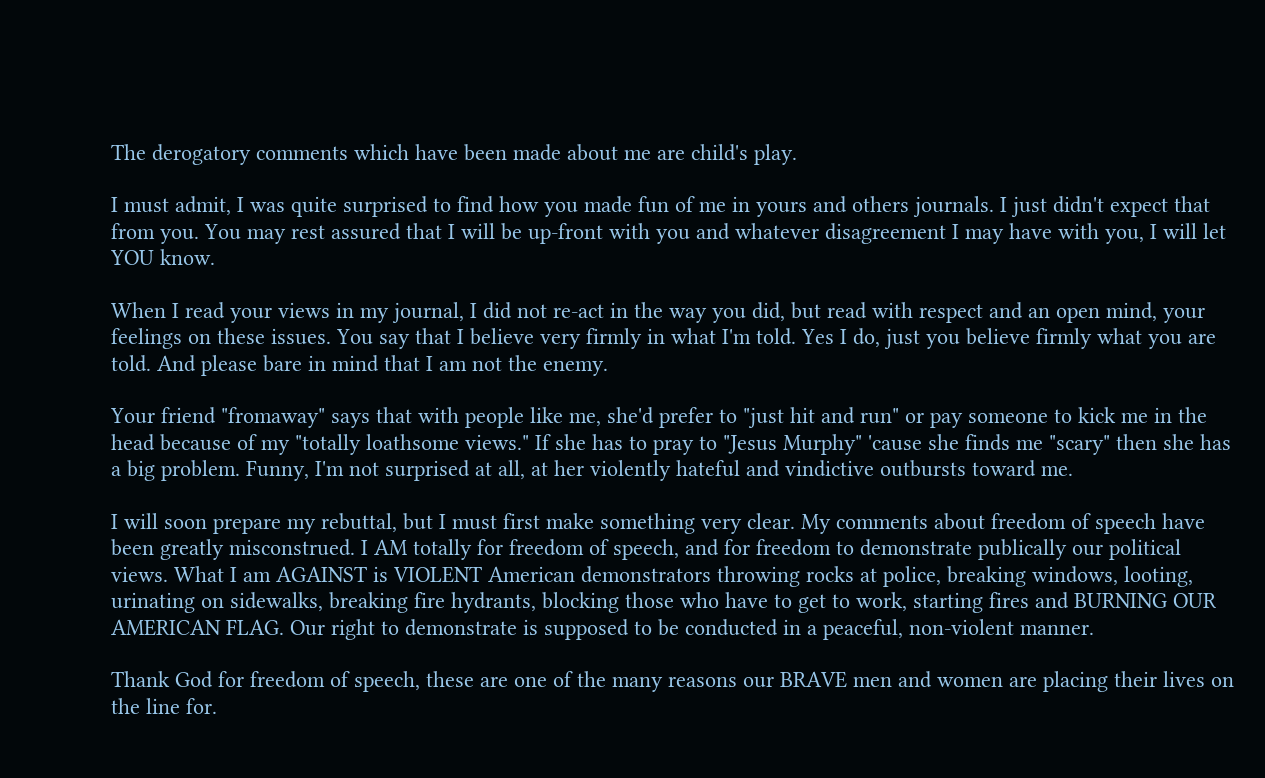The derogatory comments which have been made about me are child's play.

I must admit, I was quite surprised to find how you made fun of me in yours and others journals. I just didn't expect that from you. You may rest assured that I will be up-front with you and whatever disagreement I may have with you, I will let YOU know.

When I read your views in my journal, I did not re-act in the way you did, but read with respect and an open mind, your feelings on these issues. You say that I believe very firmly in what I'm told. Yes I do, just you believe firmly what you are told. And please bare in mind that I am not the enemy.

Your friend "fromaway" says that with people like me, she'd prefer to "just hit and run" or pay someone to kick me in the head because of my "totally loathsome views." If she has to pray to "Jesus Murphy" 'cause she finds me "scary" then she has a big problem. Funny, I'm not surprised at all, at her violently hateful and vindictive outbursts toward me.

I will soon prepare my rebuttal, but I must first make something very clear. My comments about freedom of speech have been greatly misconstrued. I AM totally for freedom of speech, and for freedom to demonstrate publically our political views. What I am AGAINST is VIOLENT American demonstrators throwing rocks at police, breaking windows, looting, urinating on sidewalks, breaking fire hydrants, blocking those who have to get to work, starting fires and BURNING OUR AMERICAN FLAG. Our right to demonstrate is supposed to be conducted in a peaceful, non-violent manner.

Thank God for freedom of speech, these are one of the many reasons our BRAVE men and women are placing their lives on the line for.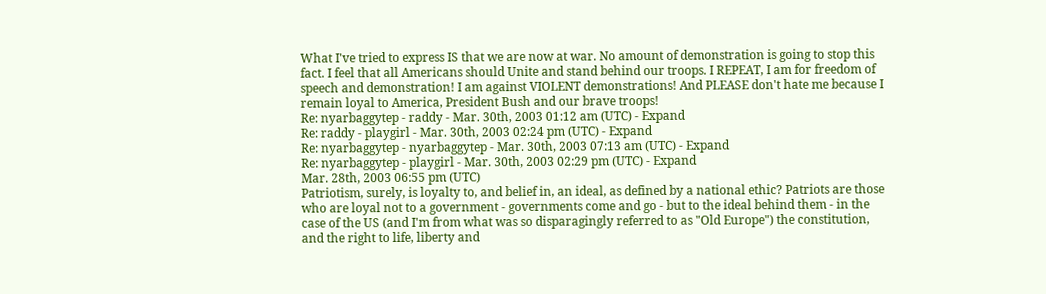What I've tried to express IS that we are now at war. No amount of demonstration is going to stop this fact. I feel that all Americans should Unite and stand behind our troops. I REPEAT, I am for freedom of speech and demonstration! I am against VIOLENT demonstrations! And PLEASE don't hate me because I remain loyal to America, President Bush and our brave troops!
Re: nyarbaggytep - raddy - Mar. 30th, 2003 01:12 am (UTC) - Expand
Re: raddy - playgirl - Mar. 30th, 2003 02:24 pm (UTC) - Expand
Re: nyarbaggytep - nyarbaggytep - Mar. 30th, 2003 07:13 am (UTC) - Expand
Re: nyarbaggytep - playgirl - Mar. 30th, 2003 02:29 pm (UTC) - Expand
Mar. 28th, 2003 06:55 pm (UTC)
Patriotism, surely, is loyalty to, and belief in, an ideal, as defined by a national ethic? Patriots are those who are loyal not to a government - governments come and go - but to the ideal behind them - in the case of the US (and I'm from what was so disparagingly referred to as "Old Europe") the constitution, and the right to life, liberty and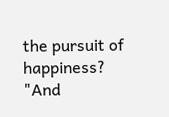the pursuit of happiness? "And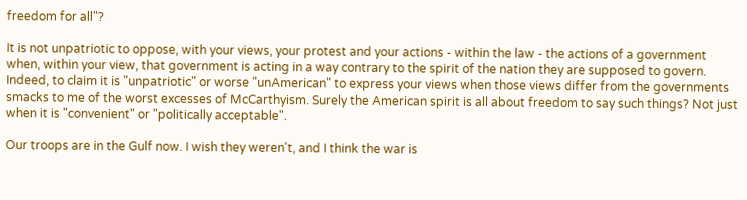freedom for all"?

It is not unpatriotic to oppose, with your views, your protest and your actions - within the law - the actions of a government when, within your view, that government is acting in a way contrary to the spirit of the nation they are supposed to govern. Indeed, to claim it is "unpatriotic" or worse "unAmerican" to express your views when those views differ from the governments smacks to me of the worst excesses of McCarthyism. Surely the American spirit is all about freedom to say such things? Not just when it is "convenient" or "politically acceptable".

Our troops are in the Gulf now. I wish they weren't, and I think the war is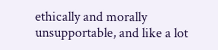ethically and morally unsupportable, and like a lot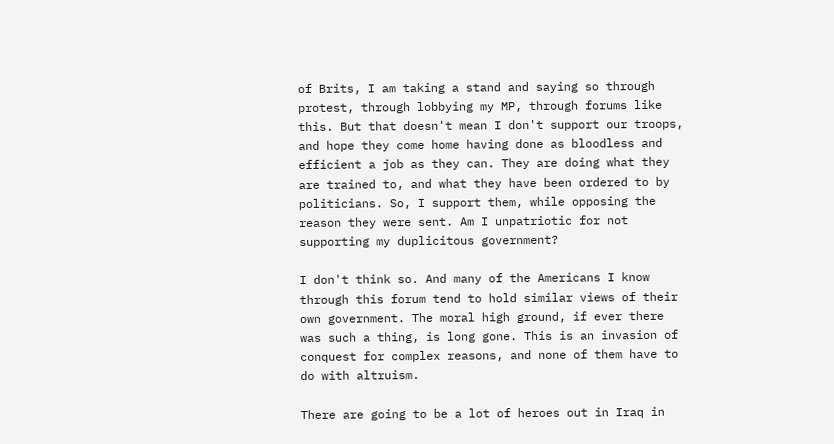of Brits, I am taking a stand and saying so through protest, through lobbying my MP, through forums like this. But that doesn't mean I don't support our troops, and hope they come home having done as bloodless and efficient a job as they can. They are doing what they are trained to, and what they have been ordered to by politicians. So, I support them, while opposing the reason they were sent. Am I unpatriotic for not supporting my duplicitous government?

I don't think so. And many of the Americans I know through this forum tend to hold similar views of their own government. The moral high ground, if ever there was such a thing, is long gone. This is an invasion of conquest for complex reasons, and none of them have to do with altruism.

There are going to be a lot of heroes out in Iraq in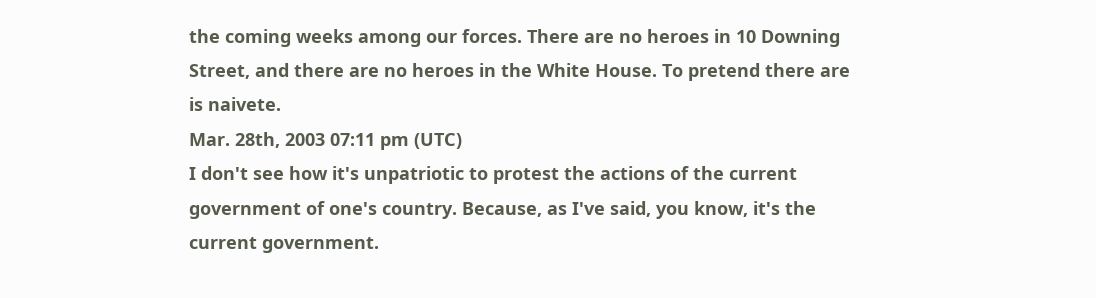the coming weeks among our forces. There are no heroes in 10 Downing Street, and there are no heroes in the White House. To pretend there are is naivete.
Mar. 28th, 2003 07:11 pm (UTC)
I don't see how it's unpatriotic to protest the actions of the current government of one's country. Because, as I've said, you know, it's the current government.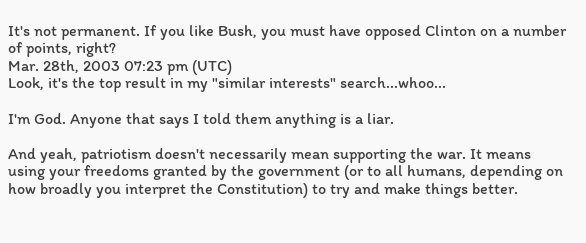It's not permanent. If you like Bush, you must have opposed Clinton on a number of points, right?
Mar. 28th, 2003 07:23 pm (UTC)
Look, it's the top result in my "similar interests" search...whoo...

I'm God. Anyone that says I told them anything is a liar.

And yeah, patriotism doesn't necessarily mean supporting the war. It means using your freedoms granted by the government (or to all humans, depending on how broadly you interpret the Constitution) to try and make things better.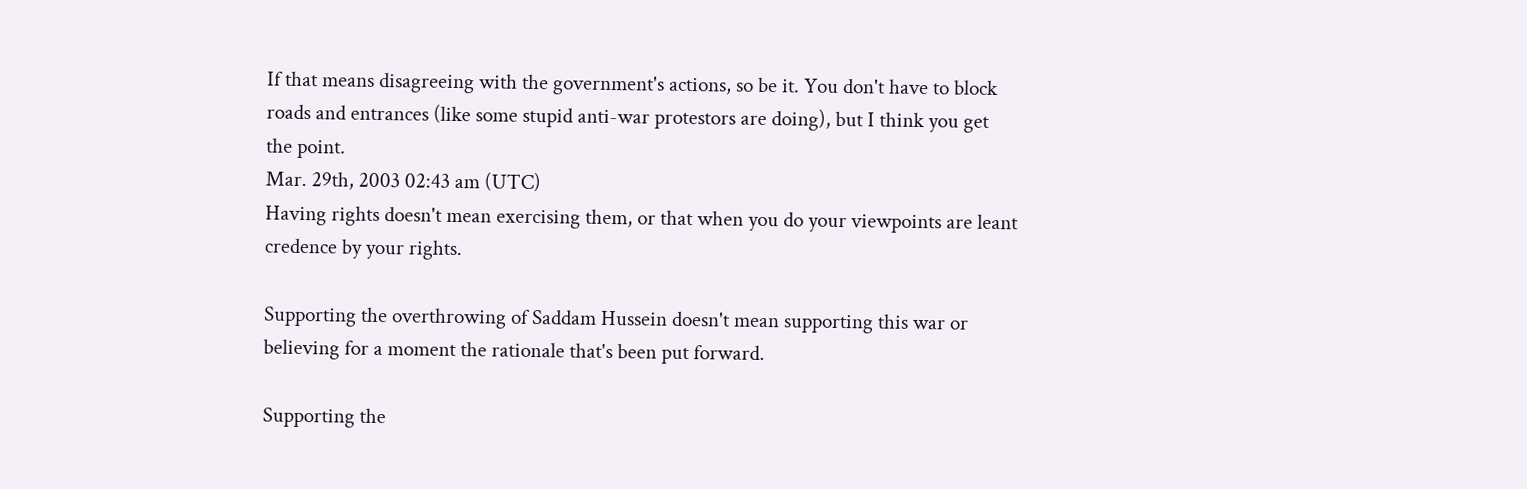If that means disagreeing with the government's actions, so be it. You don't have to block roads and entrances (like some stupid anti-war protestors are doing), but I think you get the point.
Mar. 29th, 2003 02:43 am (UTC)
Having rights doesn't mean exercising them, or that when you do your viewpoints are leant credence by your rights.

Supporting the overthrowing of Saddam Hussein doesn't mean supporting this war or believing for a moment the rationale that's been put forward.

Supporting the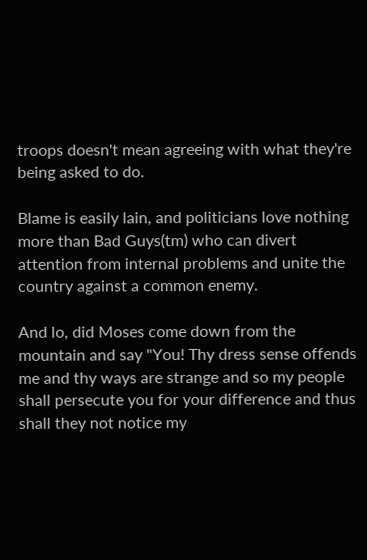troops doesn't mean agreeing with what they're being asked to do.

Blame is easily lain, and politicians love nothing more than Bad Guys(tm) who can divert attention from internal problems and unite the country against a common enemy.

And lo, did Moses come down from the mountain and say "You! Thy dress sense offends me and thy ways are strange and so my people shall persecute you for your difference and thus shall they not notice my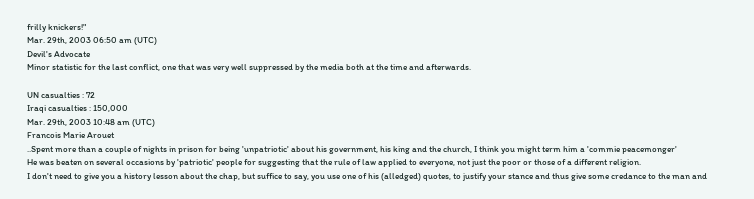frilly knickers!"
Mar. 29th, 2003 06:50 am (UTC)
Devil's Advocate
Minor statistic for the last conflict, one that was very well suppressed by the media both at the time and afterwards.

UN casualties : 72
Iraqi casualties : 150,000
Mar. 29th, 2003 10:48 am (UTC)
Francois Marie Arouet
..Spent more than a couple of nights in prison for being 'unpatriotic' about his government, his king and the church, I think you might term him a 'commie peacemonger'
He was beaten on several occasions by 'patriotic' people for suggesting that the rule of law applied to everyone, not just the poor or those of a different religion.
I don't need to give you a history lesson about the chap, but suffice to say, you use one of his (alledged) quotes, to justify your stance and thus give some credance to the man and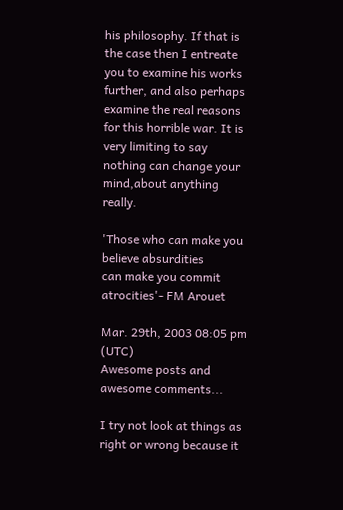his philosophy. If that is the case then I entreate you to examine his works further, and also perhaps examine the real reasons for this horrible war. It is very limiting to say nothing can change your mind,about anything really.

'Those who can make you believe absurdities
can make you commit atrocities'- FM Arouet

Mar. 29th, 2003 08:05 pm (UTC)
Awesome posts and awesome comments...

I try not look at things as right or wrong because it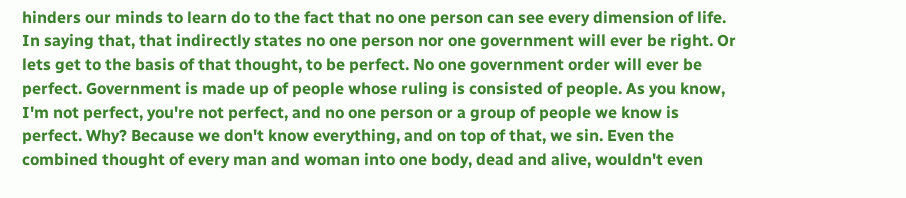hinders our minds to learn do to the fact that no one person can see every dimension of life. In saying that, that indirectly states no one person nor one government will ever be right. Or lets get to the basis of that thought, to be perfect. No one government order will ever be perfect. Government is made up of people whose ruling is consisted of people. As you know, I'm not perfect, you're not perfect, and no one person or a group of people we know is perfect. Why? Because we don't know everything, and on top of that, we sin. Even the combined thought of every man and woman into one body, dead and alive, wouldn't even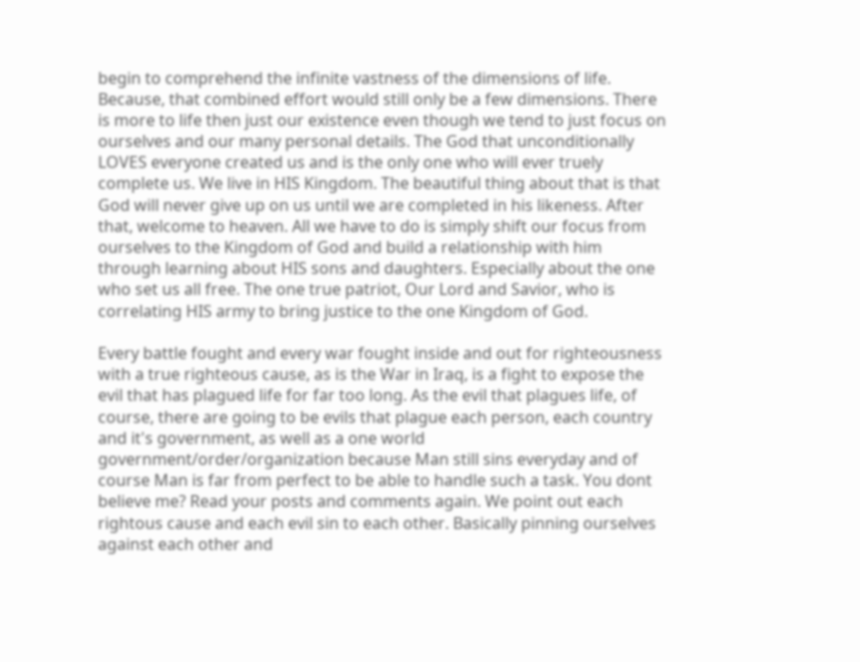begin to comprehend the infinite vastness of the dimensions of life. Because, that combined effort would still only be a few dimensions. There is more to life then just our existence even though we tend to just focus on ourselves and our many personal details. The God that unconditionally LOVES everyone created us and is the only one who will ever truely complete us. We live in HIS Kingdom. The beautiful thing about that is that God will never give up on us until we are completed in his likeness. After that, welcome to heaven. All we have to do is simply shift our focus from ourselves to the Kingdom of God and build a relationship with him through learning about HIS sons and daughters. Especially about the one who set us all free. The one true patriot, Our Lord and Savior, who is correlating HIS army to bring justice to the one Kingdom of God.

Every battle fought and every war fought inside and out for righteousness with a true righteous cause, as is the War in Iraq, is a fight to expose the evil that has plagued life for far too long. As the evil that plagues life, of course, there are going to be evils that plague each person, each country and it's government, as well as a one world government/order/organization because Man still sins everyday and of course Man is far from perfect to be able to handle such a task. You dont believe me? Read your posts and comments again. We point out each rightous cause and each evil sin to each other. Basically pinning ourselves against each other and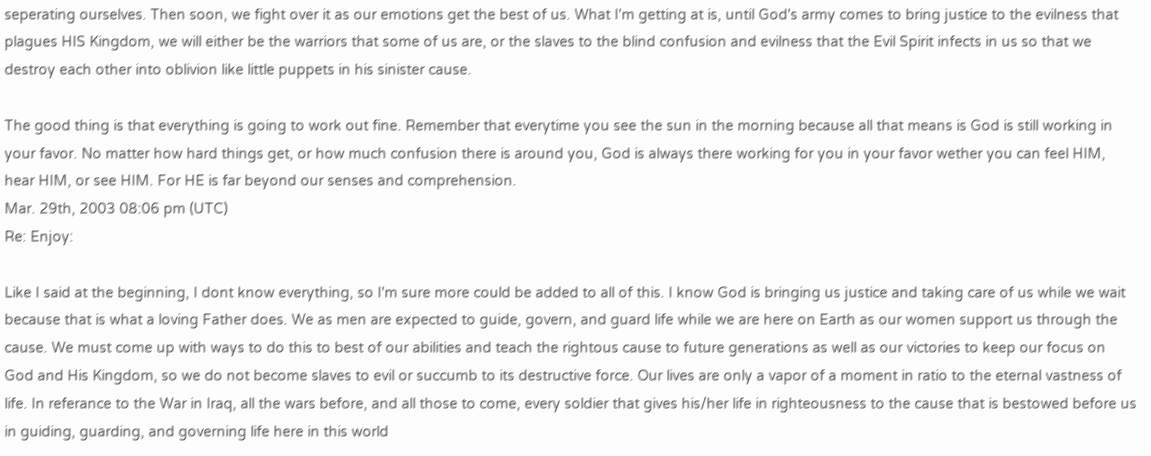seperating ourselves. Then soon, we fight over it as our emotions get the best of us. What I'm getting at is, until God's army comes to bring justice to the evilness that plagues HIS Kingdom, we will either be the warriors that some of us are, or the slaves to the blind confusion and evilness that the Evil Spirit infects in us so that we destroy each other into oblivion like little puppets in his sinister cause.

The good thing is that everything is going to work out fine. Remember that everytime you see the sun in the morning because all that means is God is still working in your favor. No matter how hard things get, or how much confusion there is around you, God is always there working for you in your favor wether you can feel HIM, hear HIM, or see HIM. For HE is far beyond our senses and comprehension.
Mar. 29th, 2003 08:06 pm (UTC)
Re: Enjoy:

Like I said at the beginning, I dont know everything, so I'm sure more could be added to all of this. I know God is bringing us justice and taking care of us while we wait because that is what a loving Father does. We as men are expected to guide, govern, and guard life while we are here on Earth as our women support us through the cause. We must come up with ways to do this to best of our abilities and teach the rightous cause to future generations as well as our victories to keep our focus on God and His Kingdom, so we do not become slaves to evil or succumb to its destructive force. Our lives are only a vapor of a moment in ratio to the eternal vastness of life. In referance to the War in Iraq, all the wars before, and all those to come, every soldier that gives his/her life in righteousness to the cause that is bestowed before us in guiding, guarding, and governing life here in this world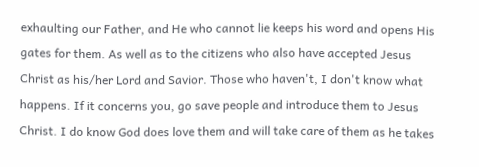exhaulting our Father, and He who cannot lie keeps his word and opens His gates for them. As well as to the citizens who also have accepted Jesus Christ as his/her Lord and Savior. Those who haven't, I don't know what happens. If it concerns you, go save people and introduce them to Jesus Christ. I do know God does love them and will take care of them as he takes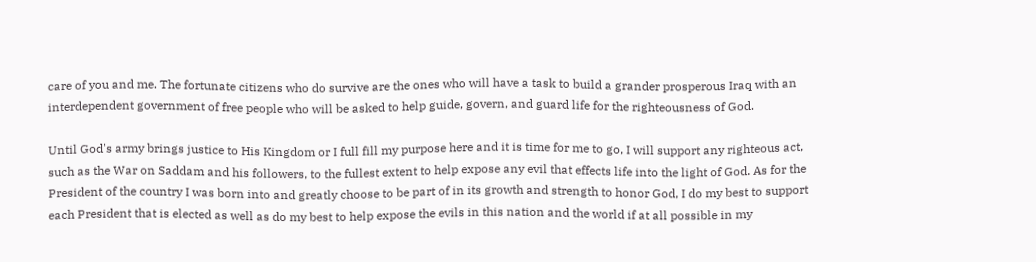care of you and me. The fortunate citizens who do survive are the ones who will have a task to build a grander prosperous Iraq with an interdependent government of free people who will be asked to help guide, govern, and guard life for the righteousness of God.

Until God's army brings justice to His Kingdom or I full fill my purpose here and it is time for me to go, I will support any righteous act, such as the War on Saddam and his followers, to the fullest extent to help expose any evil that effects life into the light of God. As for the President of the country I was born into and greatly choose to be part of in its growth and strength to honor God, I do my best to support each President that is elected as well as do my best to help expose the evils in this nation and the world if at all possible in my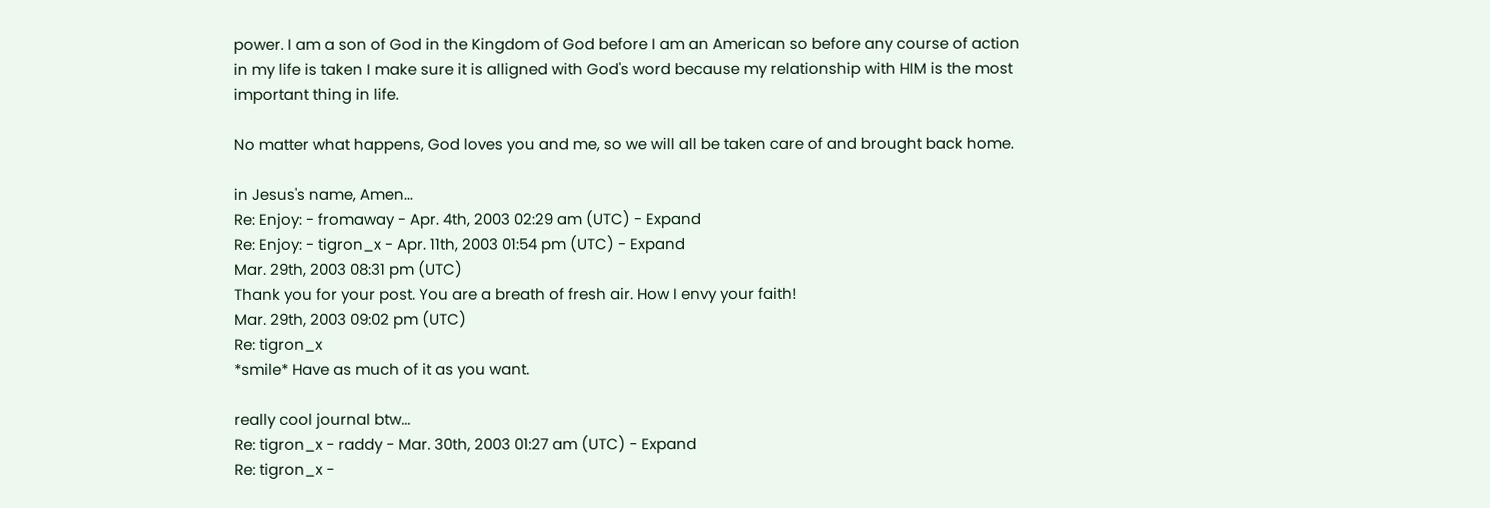power. I am a son of God in the Kingdom of God before I am an American so before any course of action in my life is taken I make sure it is alligned with God's word because my relationship with HIM is the most important thing in life.

No matter what happens, God loves you and me, so we will all be taken care of and brought back home.

in Jesus's name, Amen...
Re: Enjoy: - fromaway - Apr. 4th, 2003 02:29 am (UTC) - Expand
Re: Enjoy: - tigron_x - Apr. 11th, 2003 01:54 pm (UTC) - Expand
Mar. 29th, 2003 08:31 pm (UTC)
Thank you for your post. You are a breath of fresh air. How I envy your faith!
Mar. 29th, 2003 09:02 pm (UTC)
Re: tigron_x
*smile* Have as much of it as you want.

really cool journal btw...
Re: tigron_x - raddy - Mar. 30th, 2003 01:27 am (UTC) - Expand
Re: tigron_x -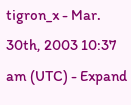tigron_x - Mar. 30th, 2003 10:37 am (UTC) - Expand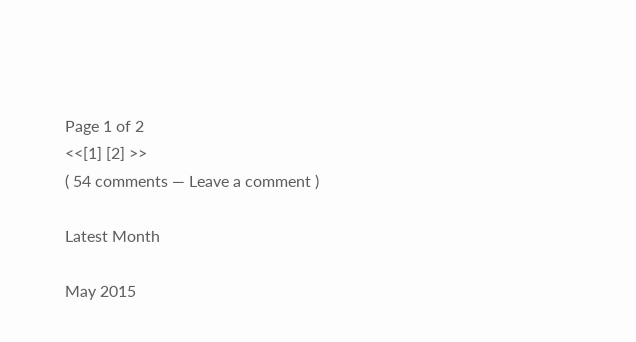Page 1 of 2
<<[1] [2] >>
( 54 comments — Leave a comment )

Latest Month

May 2015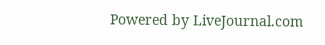Powered by LiveJournal.com